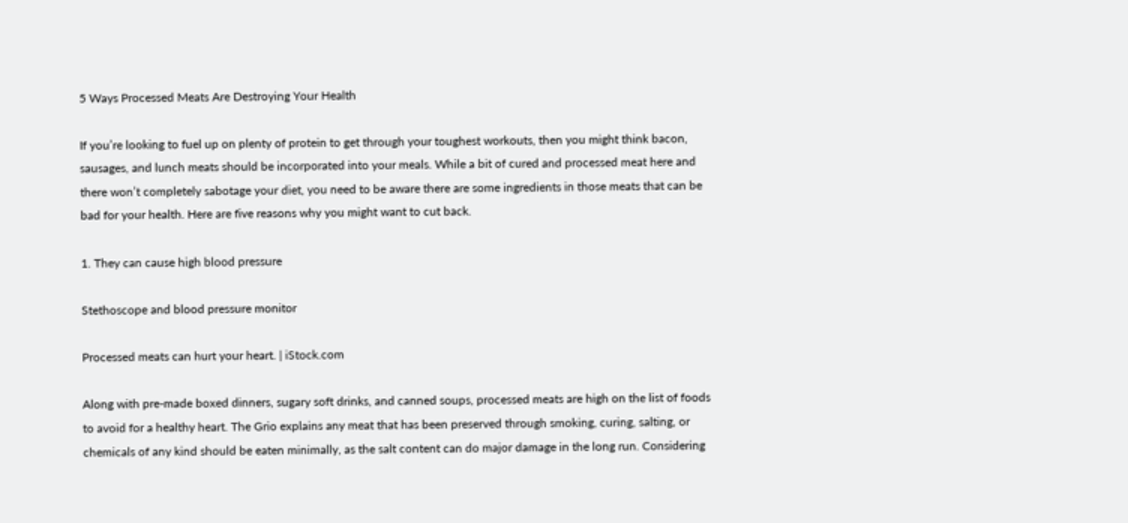5 Ways Processed Meats Are Destroying Your Health

If you’re looking to fuel up on plenty of protein to get through your toughest workouts, then you might think bacon, sausages, and lunch meats should be incorporated into your meals. While a bit of cured and processed meat here and there won’t completely sabotage your diet, you need to be aware there are some ingredients in those meats that can be bad for your health. Here are five reasons why you might want to cut back.

1. They can cause high blood pressure

Stethoscope and blood pressure monitor

Processed meats can hurt your heart. | iStock.com

Along with pre-made boxed dinners, sugary soft drinks, and canned soups, processed meats are high on the list of foods to avoid for a healthy heart. The Grio explains any meat that has been preserved through smoking, curing, salting, or chemicals of any kind should be eaten minimally, as the salt content can do major damage in the long run. Considering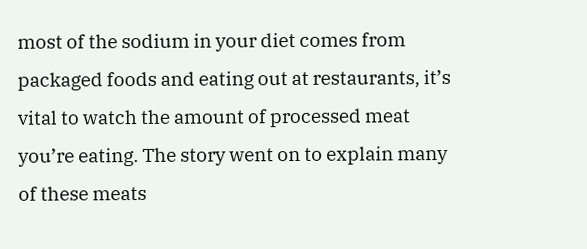most of the sodium in your diet comes from packaged foods and eating out at restaurants, it’s vital to watch the amount of processed meat you’re eating. The story went on to explain many of these meats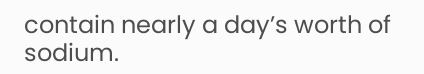contain nearly a day’s worth of sodium.